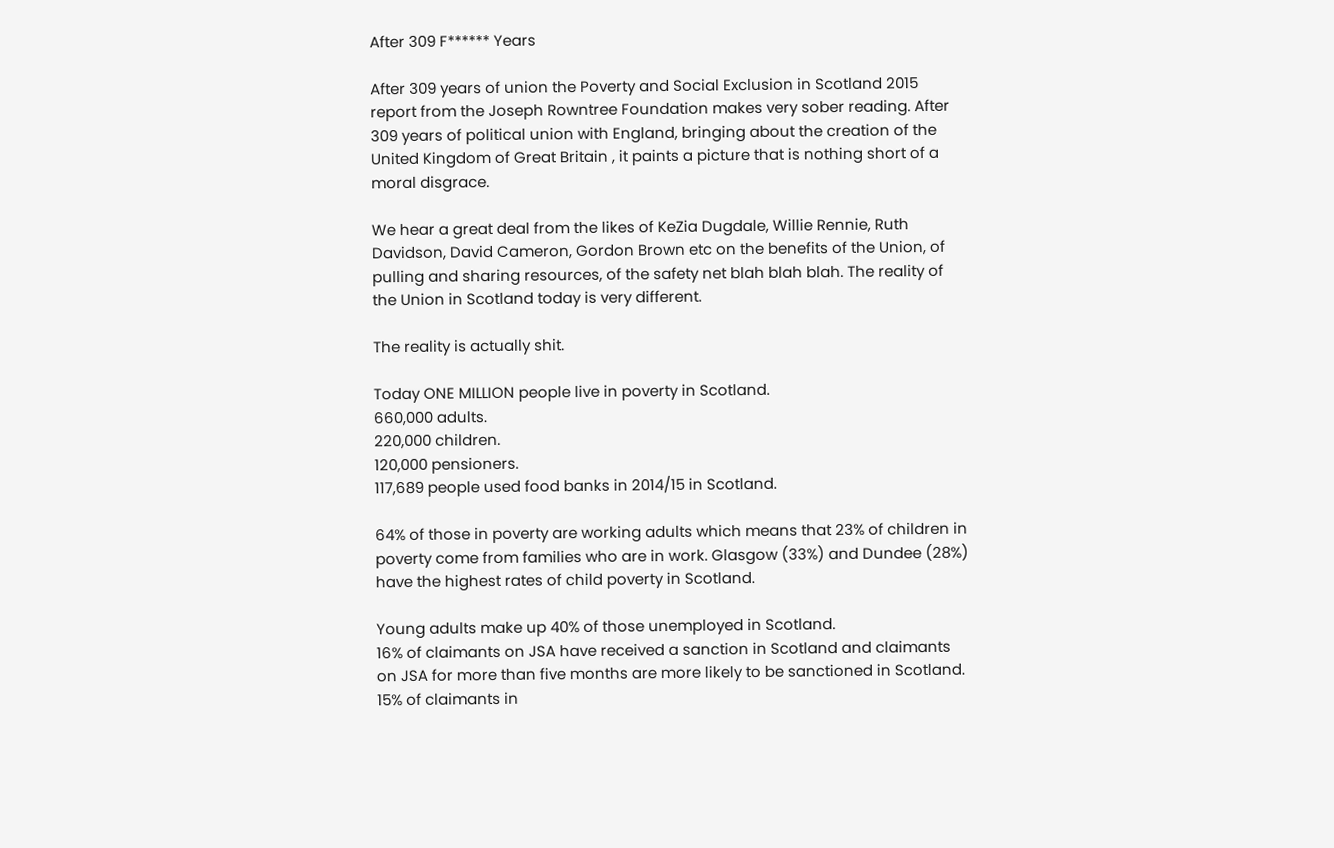After 309 F****** Years

After 309 years of union the Poverty and Social Exclusion in Scotland 2015 report from the Joseph Rowntree Foundation makes very sober reading. After 309 years of political union with England, bringing about the creation of the United Kingdom of Great Britain , it paints a picture that is nothing short of a moral disgrace.

We hear a great deal from the likes of KeZia Dugdale, Willie Rennie, Ruth Davidson, David Cameron, Gordon Brown etc on the benefits of the Union, of pulling and sharing resources, of the safety net blah blah blah. The reality of the Union in Scotland today is very different.

The reality is actually shit.

Today ONE MILLION people live in poverty in Scotland.
660,000 adults.
220,000 children.
120,000 pensioners.
117,689 people used food banks in 2014/15 in Scotland.

64% of those in poverty are working adults which means that 23% of children in poverty come from families who are in work. Glasgow (33%) and Dundee (28%) have the highest rates of child poverty in Scotland.

Young adults make up 40% of those unemployed in Scotland.
16% of claimants on JSA have received a sanction in Scotland and claimants on JSA for more than five months are more likely to be sanctioned in Scotland.
15% of claimants in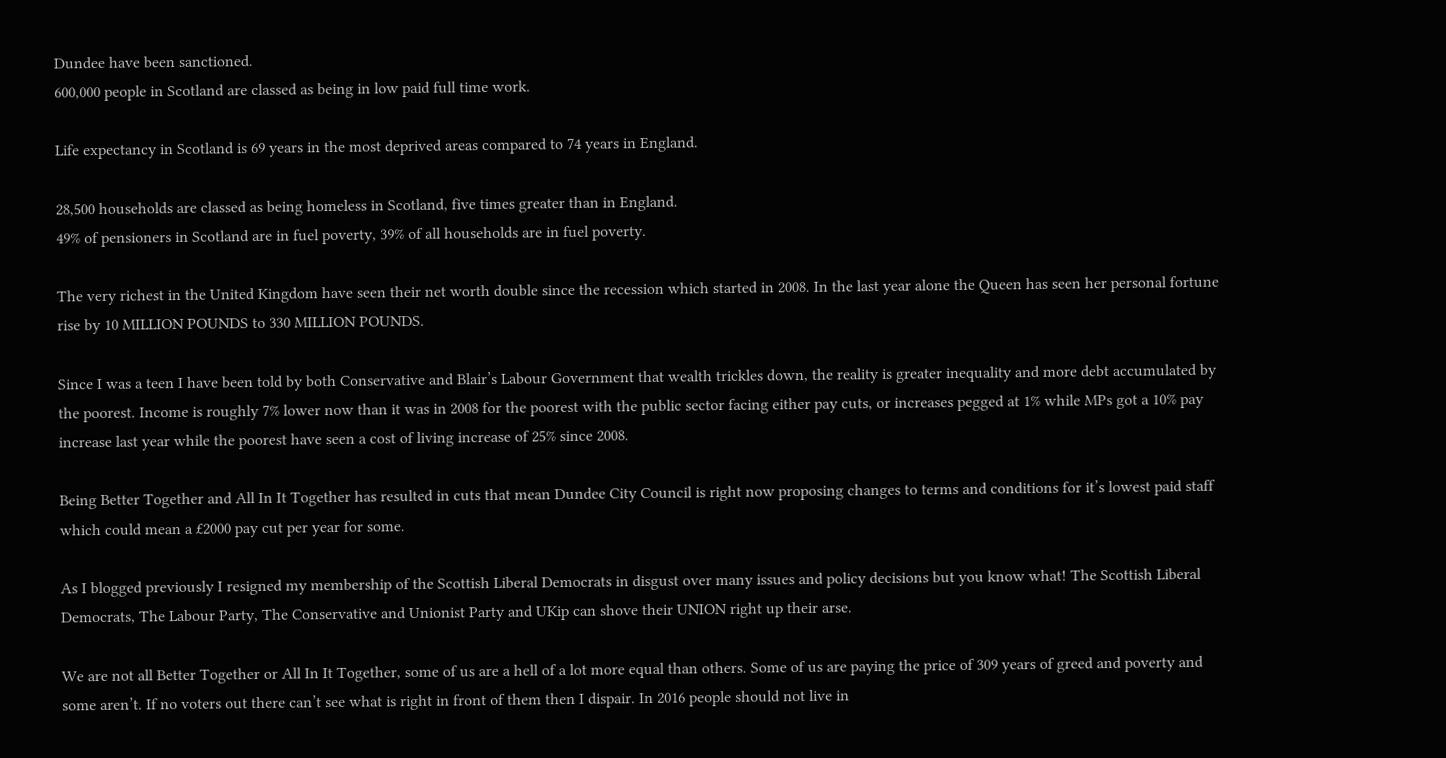Dundee have been sanctioned.
600,000 people in Scotland are classed as being in low paid full time work.

Life expectancy in Scotland is 69 years in the most deprived areas compared to 74 years in England.

28,500 households are classed as being homeless in Scotland, five times greater than in England.
49% of pensioners in Scotland are in fuel poverty, 39% of all households are in fuel poverty.

The very richest in the United Kingdom have seen their net worth double since the recession which started in 2008. In the last year alone the Queen has seen her personal fortune rise by 10 MILLION POUNDS to 330 MILLION POUNDS.

Since I was a teen I have been told by both Conservative and Blair’s Labour Government that wealth trickles down, the reality is greater inequality and more debt accumulated by the poorest. Income is roughly 7% lower now than it was in 2008 for the poorest with the public sector facing either pay cuts, or increases pegged at 1% while MPs got a 10% pay increase last year while the poorest have seen a cost of living increase of 25% since 2008.

Being Better Together and All In It Together has resulted in cuts that mean Dundee City Council is right now proposing changes to terms and conditions for it’s lowest paid staff which could mean a £2000 pay cut per year for some.

As I blogged previously I resigned my membership of the Scottish Liberal Democrats in disgust over many issues and policy decisions but you know what! The Scottish Liberal Democrats, The Labour Party, The Conservative and Unionist Party and UKip can shove their UNION right up their arse.

We are not all Better Together or All In It Together, some of us are a hell of a lot more equal than others. Some of us are paying the price of 309 years of greed and poverty and some aren’t. If no voters out there can’t see what is right in front of them then I dispair. In 2016 people should not live in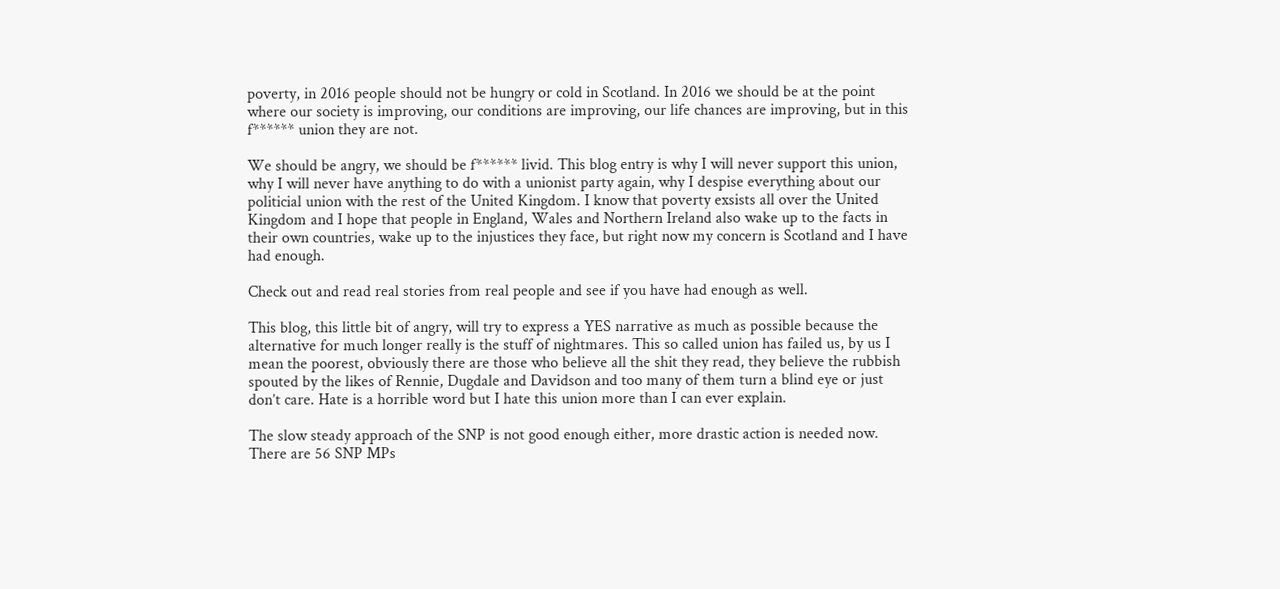poverty, in 2016 people should not be hungry or cold in Scotland. In 2016 we should be at the point where our society is improving, our conditions are improving, our life chances are improving, but in this f****** union they are not.

We should be angry, we should be f****** livid. This blog entry is why I will never support this union, why I will never have anything to do with a unionist party again, why I despise everything about our politicial union with the rest of the United Kingdom. I know that poverty exsists all over the United Kingdom and I hope that people in England, Wales and Northern Ireland also wake up to the facts in their own countries, wake up to the injustices they face, but right now my concern is Scotland and I have had enough.

Check out and read real stories from real people and see if you have had enough as well.

This blog, this little bit of angry, will try to express a YES narrative as much as possible because the alternative for much longer really is the stuff of nightmares. This so called union has failed us, by us I mean the poorest, obviously there are those who believe all the shit they read, they believe the rubbish spouted by the likes of Rennie, Dugdale and Davidson and too many of them turn a blind eye or just don’t care. Hate is a horrible word but I hate this union more than I can ever explain.

The slow steady approach of the SNP is not good enough either, more drastic action is needed now. There are 56 SNP MPs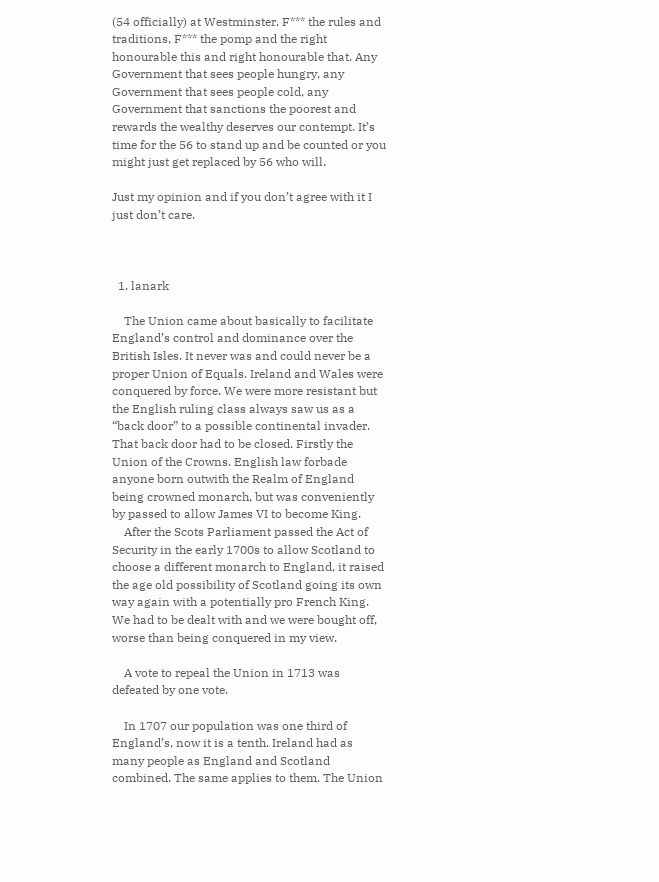(54 officially) at Westminster. F*** the rules and traditions, F*** the pomp and the right honourable this and right honourable that. Any Government that sees people hungry, any Government that sees people cold, any Government that sanctions the poorest and rewards the wealthy deserves our contempt. It’s time for the 56 to stand up and be counted or you might just get replaced by 56 who will.

Just my opinion and if you don’t agree with it I just don’t care.



  1. lanark

    The Union came about basically to facilitate England’s control and dominance over the British Isles. It never was and could never be a proper Union of Equals. Ireland and Wales were conquered by force. We were more resistant but the English ruling class always saw us as a “back door” to a possible continental invader. That back door had to be closed. Firstly the Union of the Crowns. English law forbade anyone born outwith the Realm of England being crowned monarch, but was conveniently by passed to allow James VI to become King.
    After the Scots Parliament passed the Act of Security in the early 1700s to allow Scotland to choose a different monarch to England, it raised the age old possibility of Scotland going its own way again with a potentially pro French King. We had to be dealt with and we were bought off, worse than being conquered in my view.

    A vote to repeal the Union in 1713 was defeated by one vote.

    In 1707 our population was one third of England’s, now it is a tenth. Ireland had as many people as England and Scotland combined. The same applies to them. The Union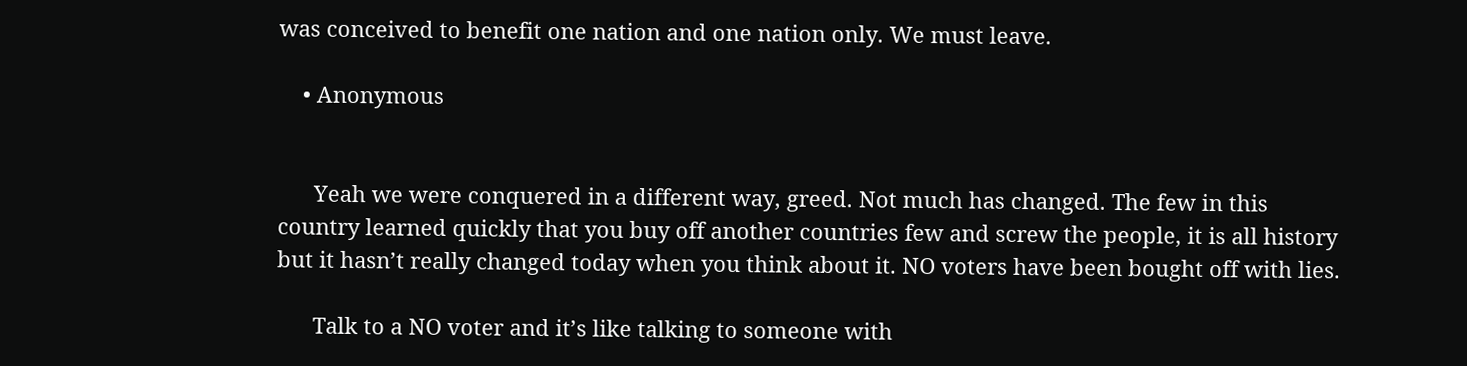was conceived to benefit one nation and one nation only. We must leave.

    • Anonymous


      Yeah we were conquered in a different way, greed. Not much has changed. The few in this country learned quickly that you buy off another countries few and screw the people, it is all history but it hasn’t really changed today when you think about it. NO voters have been bought off with lies.

      Talk to a NO voter and it’s like talking to someone with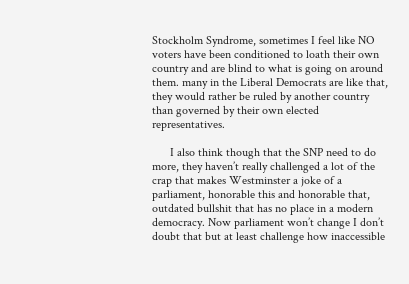Stockholm Syndrome, sometimes I feel like NO voters have been conditioned to loath their own country and are blind to what is going on around them. many in the Liberal Democrats are like that, they would rather be ruled by another country than governed by their own elected representatives.

      I also think though that the SNP need to do more, they haven’t really challenged a lot of the crap that makes Westminster a joke of a parliament, honorable this and honorable that, outdated bullshit that has no place in a modern democracy. Now parliament won’t change I don’t doubt that but at least challenge how inaccessible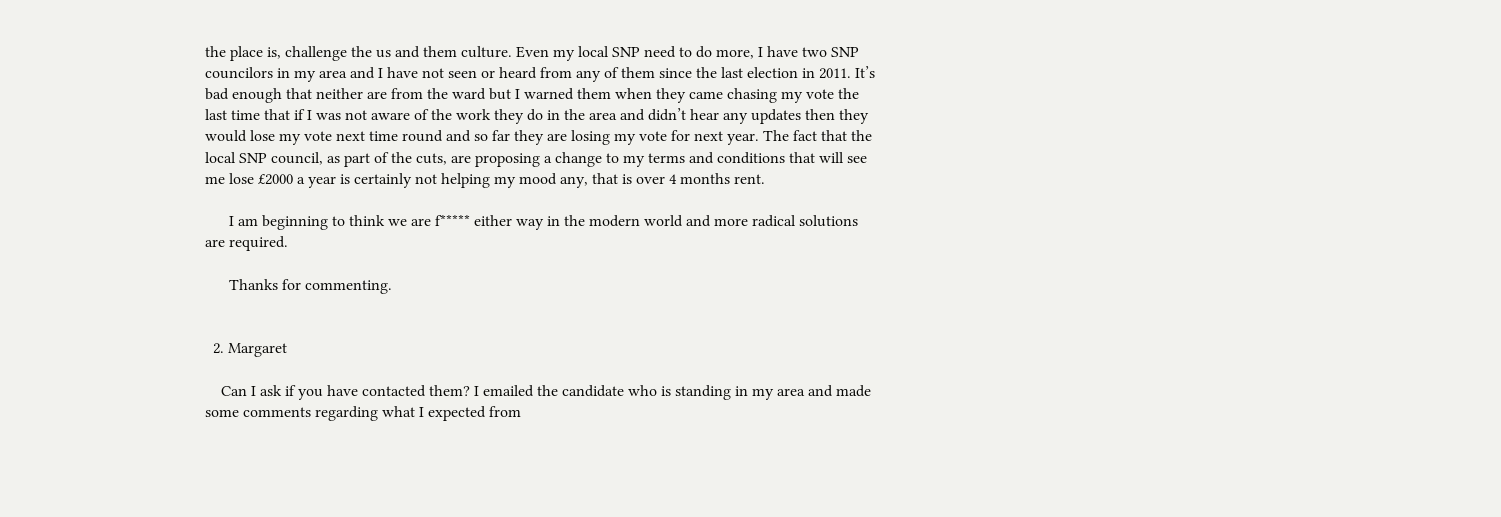the place is, challenge the us and them culture. Even my local SNP need to do more, I have two SNP councilors in my area and I have not seen or heard from any of them since the last election in 2011. It’s bad enough that neither are from the ward but I warned them when they came chasing my vote the last time that if I was not aware of the work they do in the area and didn’t hear any updates then they would lose my vote next time round and so far they are losing my vote for next year. The fact that the local SNP council, as part of the cuts, are proposing a change to my terms and conditions that will see me lose £2000 a year is certainly not helping my mood any, that is over 4 months rent.

      I am beginning to think we are f***** either way in the modern world and more radical solutions are required.

      Thanks for commenting.


  2. Margaret

    Can I ask if you have contacted them? I emailed the candidate who is standing in my area and made some comments regarding what I expected from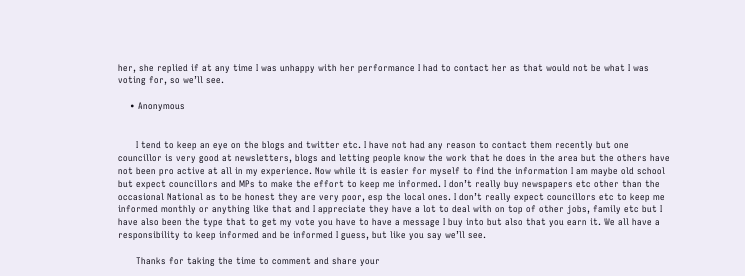her, she replied if at any time I was unhappy with her performance I had to contact her as that would not be what I was voting for, so we’ll see.

    • Anonymous


      I tend to keep an eye on the blogs and twitter etc. I have not had any reason to contact them recently but one councillor is very good at newsletters, blogs and letting people know the work that he does in the area but the others have not been pro active at all in my experience. Now while it is easier for myself to find the information I am maybe old school but expect councillors and MPs to make the effort to keep me informed. I don’t really buy newspapers etc other than the occasional National as to be honest they are very poor, esp the local ones. I don’t really expect councillors etc to keep me informed monthly or anything like that and I appreciate they have a lot to deal with on top of other jobs, family etc but I have also been the type that to get my vote you have to have a message I buy into but also that you earn it. We all have a responsibility to keep informed and be informed I guess, but like you say we’ll see.

      Thanks for taking the time to comment and share your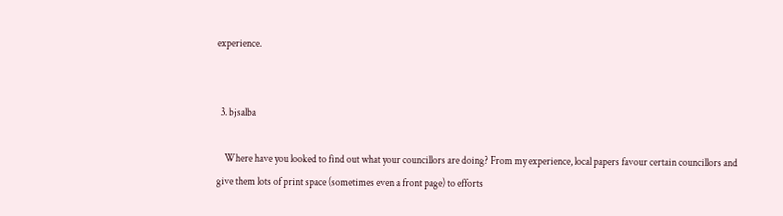experience.


  3. bjsalba

    Where have you looked to find out what your councillors are doing? From my experience, local papers favour certain councillors and give them lots of print space (sometimes even a front page) to efforts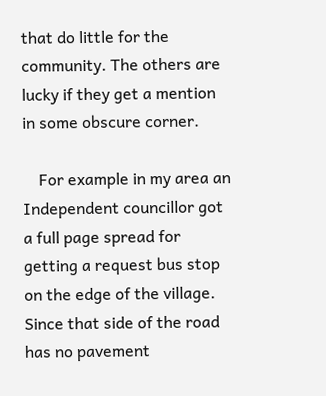that do little for the community. The others are lucky if they get a mention in some obscure corner.

    For example in my area an Independent councillor got a full page spread for getting a request bus stop on the edge of the village. Since that side of the road has no pavement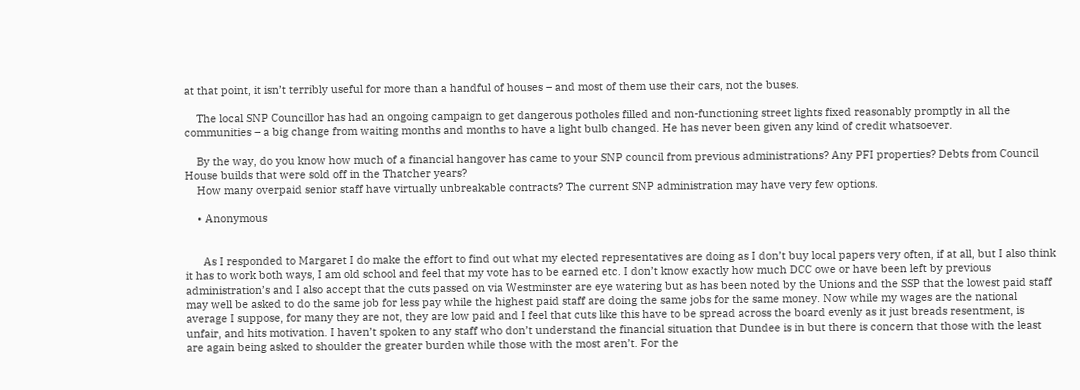at that point, it isn’t terribly useful for more than a handful of houses – and most of them use their cars, not the buses.

    The local SNP Councillor has had an ongoing campaign to get dangerous potholes filled and non-functioning street lights fixed reasonably promptly in all the communities – a big change from waiting months and months to have a light bulb changed. He has never been given any kind of credit whatsoever.

    By the way, do you know how much of a financial hangover has came to your SNP council from previous administrations? Any PFI properties? Debts from Council House builds that were sold off in the Thatcher years?
    How many overpaid senior staff have virtually unbreakable contracts? The current SNP administration may have very few options.

    • Anonymous


      As I responded to Margaret I do make the effort to find out what my elected representatives are doing as I don’t buy local papers very often, if at all, but I also think it has to work both ways, I am old school and feel that my vote has to be earned etc. I don’t know exactly how much DCC owe or have been left by previous administration’s and I also accept that the cuts passed on via Westminster are eye watering but as has been noted by the Unions and the SSP that the lowest paid staff may well be asked to do the same job for less pay while the highest paid staff are doing the same jobs for the same money. Now while my wages are the national average I suppose, for many they are not, they are low paid and I feel that cuts like this have to be spread across the board evenly as it just breads resentment, is unfair, and hits motivation. I haven’t spoken to any staff who don’t understand the financial situation that Dundee is in but there is concern that those with the least are again being asked to shoulder the greater burden while those with the most aren’t. For the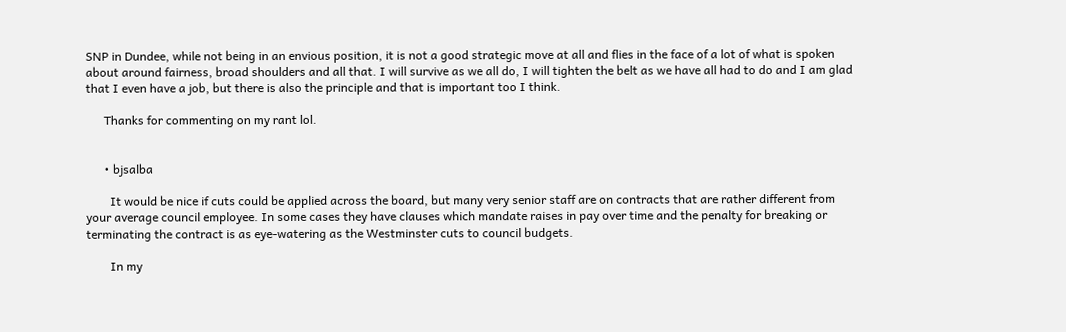SNP in Dundee, while not being in an envious position, it is not a good strategic move at all and flies in the face of a lot of what is spoken about around fairness, broad shoulders and all that. I will survive as we all do, I will tighten the belt as we have all had to do and I am glad that I even have a job, but there is also the principle and that is important too I think.

      Thanks for commenting on my rant lol.


      • bjsalba

        It would be nice if cuts could be applied across the board, but many very senior staff are on contracts that are rather different from your average council employee. In some cases they have clauses which mandate raises in pay over time and the penalty for breaking or terminating the contract is as eye-watering as the Westminster cuts to council budgets.

        In my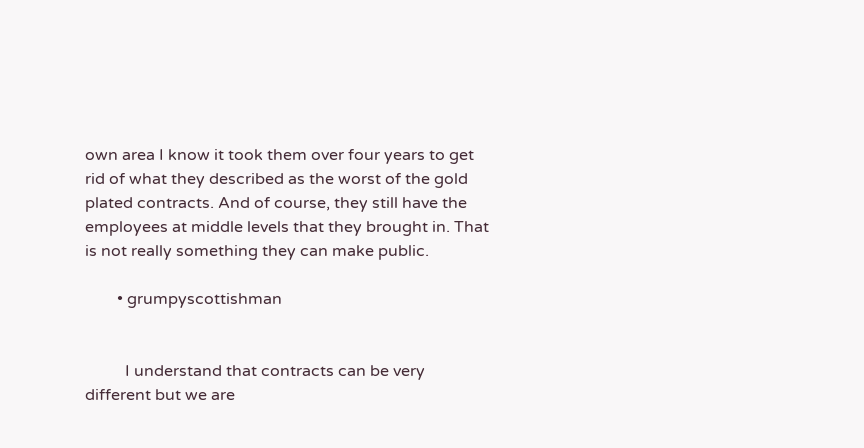own area I know it took them over four years to get rid of what they described as the worst of the gold plated contracts. And of course, they still have the employees at middle levels that they brought in. That is not really something they can make public.

        • grumpyscottishman


          I understand that contracts can be very different but we are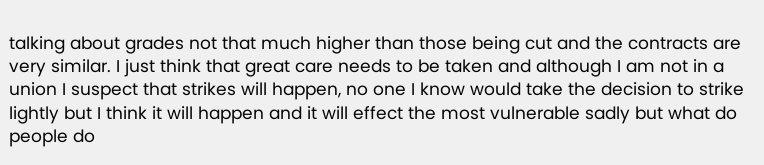talking about grades not that much higher than those being cut and the contracts are very similar. I just think that great care needs to be taken and although I am not in a union I suspect that strikes will happen, no one I know would take the decision to strike lightly but I think it will happen and it will effect the most vulnerable sadly but what do people do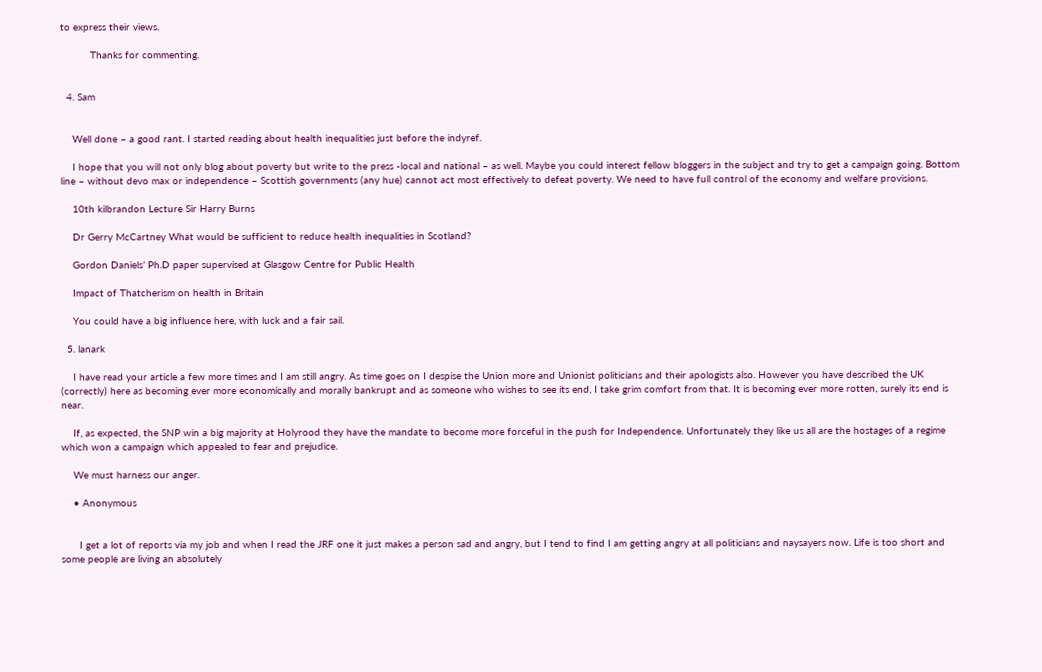to express their views.

          Thanks for commenting.


  4. Sam


    Well done – a good rant. I started reading about health inequalities just before the indyref.

    I hope that you will not only blog about poverty but write to the press -local and national – as well. Maybe you could interest fellow bloggers in the subject and try to get a campaign going. Bottom line – without devo max or independence – Scottish governments (any hue) cannot act most effectively to defeat poverty. We need to have full control of the economy and welfare provisions.

    10th kilbrandon Lecture Sir Harry Burns

    Dr Gerry McCartney What would be sufficient to reduce health inequalities in Scotland?

    Gordon Daniels’ Ph.D paper supervised at Glasgow Centre for Public Health

    Impact of Thatcherism on health in Britain

    You could have a big influence here, with luck and a fair sail.

  5. lanark

    I have read your article a few more times and I am still angry. As time goes on I despise the Union more and Unionist politicians and their apologists also. However you have described the UK (correctly) here as becoming ever more economically and morally bankrupt and as someone who wishes to see its end, I take grim comfort from that. It is becoming ever more rotten, surely its end is near.

    If, as expected, the SNP win a big majority at Holyrood they have the mandate to become more forceful in the push for Independence. Unfortunately they like us all are the hostages of a regime which won a campaign which appealed to fear and prejudice.

    We must harness our anger.

    • Anonymous


      I get a lot of reports via my job and when I read the JRF one it just makes a person sad and angry, but I tend to find I am getting angry at all politicians and naysayers now. Life is too short and some people are living an absolutely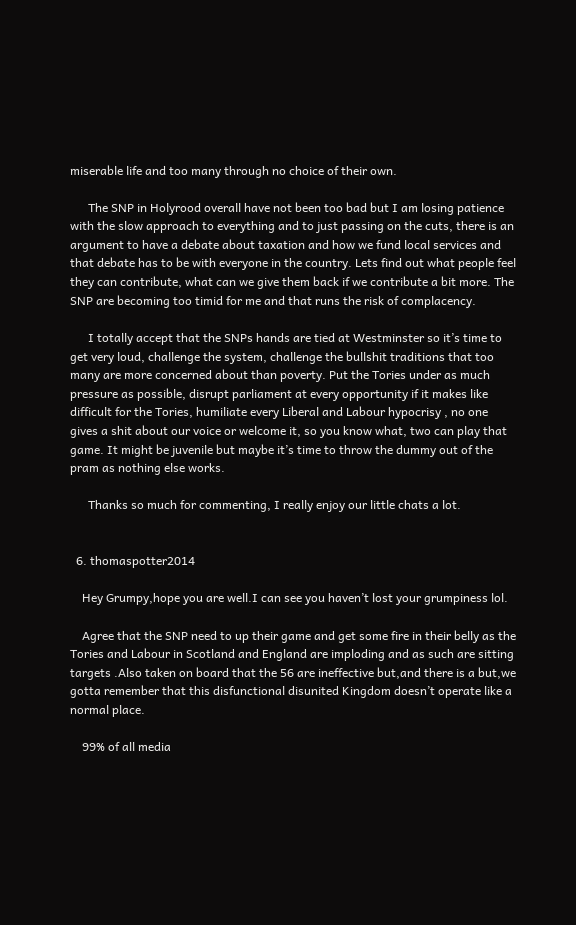miserable life and too many through no choice of their own.

      The SNP in Holyrood overall have not been too bad but I am losing patience with the slow approach to everything and to just passing on the cuts, there is an argument to have a debate about taxation and how we fund local services and that debate has to be with everyone in the country. Lets find out what people feel they can contribute, what can we give them back if we contribute a bit more. The SNP are becoming too timid for me and that runs the risk of complacency.

      I totally accept that the SNPs hands are tied at Westminster so it’s time to get very loud, challenge the system, challenge the bullshit traditions that too many are more concerned about than poverty. Put the Tories under as much pressure as possible, disrupt parliament at every opportunity if it makes like difficult for the Tories, humiliate every Liberal and Labour hypocrisy , no one gives a shit about our voice or welcome it, so you know what, two can play that game. It might be juvenile but maybe it’s time to throw the dummy out of the pram as nothing else works.

      Thanks so much for commenting, I really enjoy our little chats a lot.


  6. thomaspotter2014

    Hey Grumpy,hope you are well.I can see you haven’t lost your grumpiness lol.

    Agree that the SNP need to up their game and get some fire in their belly as the Tories and Labour in Scotland and England are imploding and as such are sitting targets .Also taken on board that the 56 are ineffective but,and there is a but,we gotta remember that this disfunctional disunited Kingdom doesn’t operate like a normal place.

    99% of all media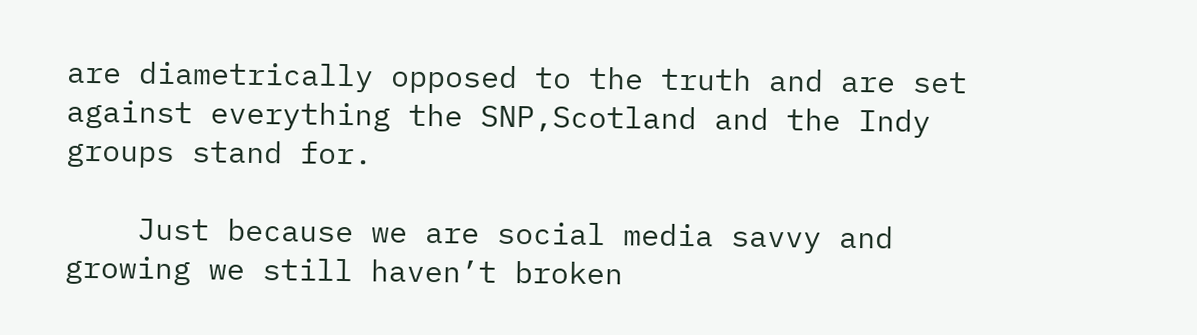are diametrically opposed to the truth and are set against everything the SNP,Scotland and the Indy groups stand for.

    Just because we are social media savvy and growing we still haven’t broken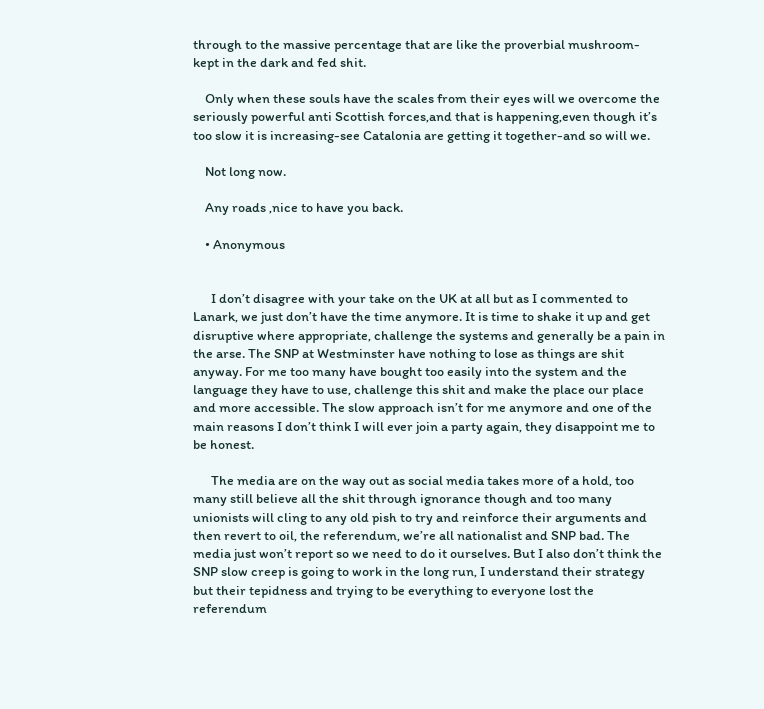through to the massive percentage that are like the proverbial mushroom-kept in the dark and fed shit.

    Only when these souls have the scales from their eyes will we overcome the seriously powerful anti Scottish forces,and that is happening,even though it’s too slow it is increasing-see Catalonia are getting it together-and so will we.

    Not long now.

    Any roads ,nice to have you back.

    • Anonymous


      I don’t disagree with your take on the UK at all but as I commented to Lanark, we just don’t have the time anymore. It is time to shake it up and get disruptive where appropriate, challenge the systems and generally be a pain in the arse. The SNP at Westminster have nothing to lose as things are shit anyway. For me too many have bought too easily into the system and the language they have to use, challenge this shit and make the place our place and more accessible. The slow approach isn’t for me anymore and one of the main reasons I don’t think I will ever join a party again, they disappoint me to be honest.

      The media are on the way out as social media takes more of a hold, too many still believe all the shit through ignorance though and too many unionists will cling to any old pish to try and reinforce their arguments and then revert to oil, the referendum, we’re all nationalist and SNP bad. The media just won’t report so we need to do it ourselves. But I also don’t think the SNP slow creep is going to work in the long run, I understand their strategy but their tepidness and trying to be everything to everyone lost the referendum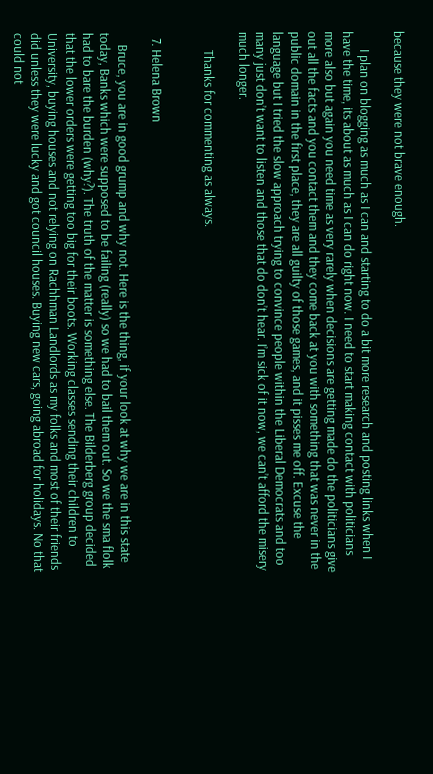because they were not brave enough.

      I plan on blogging as much as I can and starting to do a bit more research and posting links when I have the time, its about as much as I can do right now. I need to start making contact with politicians more also but again you need time as very rarely when decisions are getting made do the politicians give out all the facts and you contact them and they come back at you with something that was never in the public domain in the first place, they are all guilty of those games, and it pisses me off. Excuse the language but I tried the slow approach trying to convince people within the Liberal Democrats and too many just don’t want to listen and those that do don’t hear. I’m sick of it now, we can’t afford the misery much longer.

      Thanks for commenting as always.


  7. Helena Brown

    Bruce, you are in good grump and why not. Here is the thing, if your look at why we are in this state today, Banks which were supposed to be failing (really) so we had to bail them out. So we the sma flolk had to bare the burden (why?). The truth of the matter is something else. The Bilderberg group decided that the lower orders were getting too big for their boots. Working classes sending their children to University, buying houses and not relying on Rachhman Landlords as my folks and most of their friends did unless they were lucky and got council houses. Buying new cars, going abroad for holidays. No that could not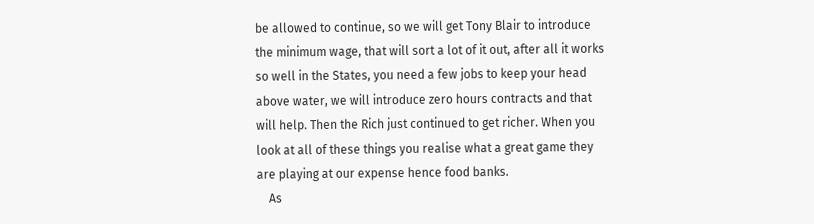be allowed to continue, so we will get Tony Blair to introduce the minimum wage, that will sort a lot of it out, after all it works so well in the States, you need a few jobs to keep your head above water, we will introduce zero hours contracts and that will help. Then the Rich just continued to get richer. When you look at all of these things you realise what a great game they are playing at our expense hence food banks.
    As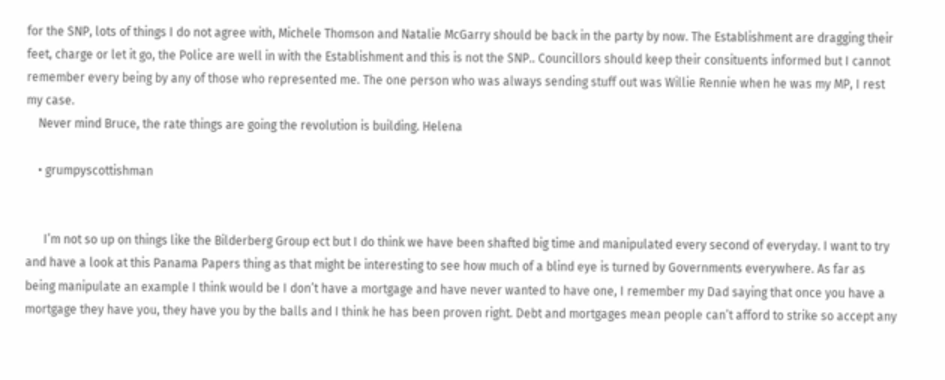for the SNP, lots of things I do not agree with, Michele Thomson and Natalie McGarry should be back in the party by now. The Establishment are dragging their feet, charge or let it go, the Police are well in with the Establishment and this is not the SNP.. Councillors should keep their consituents informed but I cannot remember every being by any of those who represented me. The one person who was always sending stuff out was Willie Rennie when he was my MP, I rest my case.
    Never mind Bruce, the rate things are going the revolution is building. Helena

    • grumpyscottishman


      I’m not so up on things like the Bilderberg Group ect but I do think we have been shafted big time and manipulated every second of everyday. I want to try and have a look at this Panama Papers thing as that might be interesting to see how much of a blind eye is turned by Governments everywhere. As far as being manipulate an example I think would be I don’t have a mortgage and have never wanted to have one, I remember my Dad saying that once you have a mortgage they have you, they have you by the balls and I think he has been proven right. Debt and mortgages mean people can’t afford to strike so accept any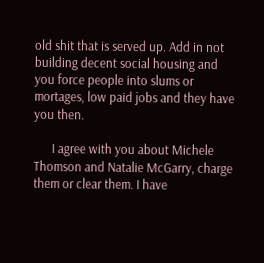old shit that is served up. Add in not building decent social housing and you force people into slums or mortages, low paid jobs and they have you then.

      I agree with you about Michele Thomson and Natalie McGarry, charge them or clear them. I have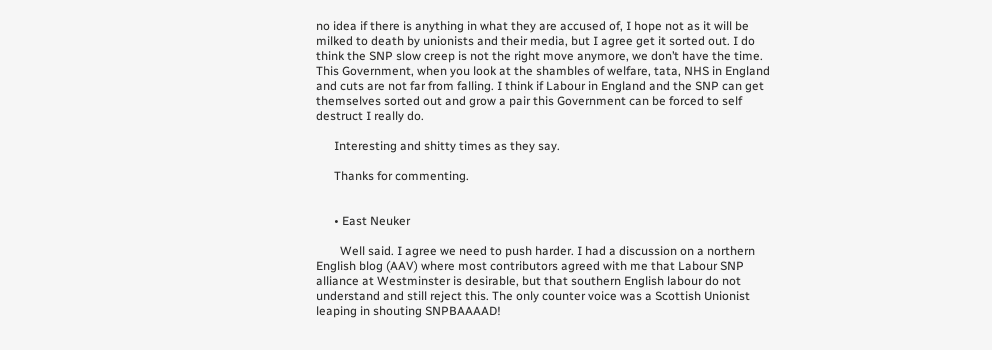no idea if there is anything in what they are accused of, I hope not as it will be milked to death by unionists and their media, but I agree get it sorted out. I do think the SNP slow creep is not the right move anymore, we don’t have the time. This Government, when you look at the shambles of welfare, tata, NHS in England and cuts are not far from falling. I think if Labour in England and the SNP can get themselves sorted out and grow a pair this Government can be forced to self destruct I really do.

      Interesting and shitty times as they say.

      Thanks for commenting.


      • East Neuker

        Well said. I agree we need to push harder. I had a discussion on a northern English blog (AAV) where most contributors agreed with me that Labour SNP alliance at Westminster is desirable, but that southern English labour do not understand and still reject this. The only counter voice was a Scottish Unionist leaping in shouting SNPBAAAAD!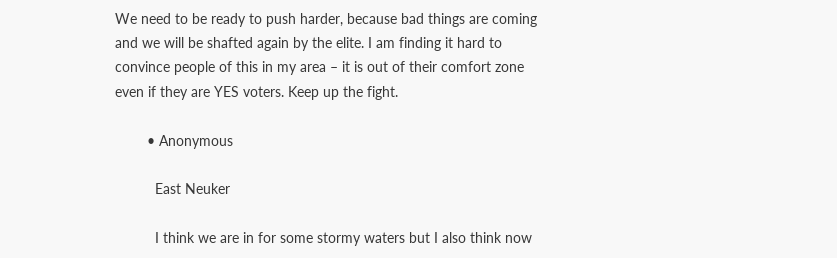We need to be ready to push harder, because bad things are coming and we will be shafted again by the elite. I am finding it hard to convince people of this in my area – it is out of their comfort zone even if they are YES voters. Keep up the fight.

        • Anonymous

          East Neuker

          I think we are in for some stormy waters but I also think now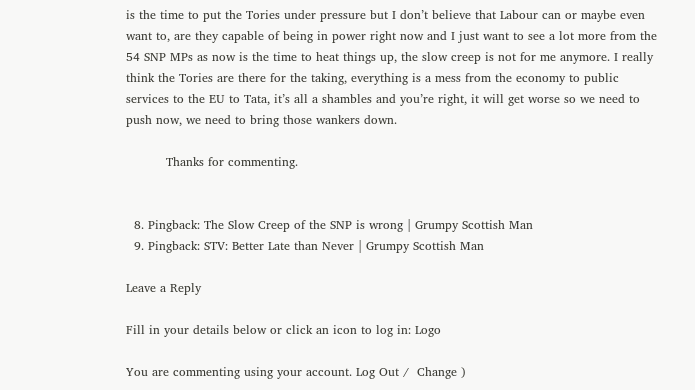is the time to put the Tories under pressure but I don’t believe that Labour can or maybe even want to, are they capable of being in power right now and I just want to see a lot more from the 54 SNP MPs as now is the time to heat things up, the slow creep is not for me anymore. I really think the Tories are there for the taking, everything is a mess from the economy to public services to the EU to Tata, it’s all a shambles and you’re right, it will get worse so we need to push now, we need to bring those wankers down.

          Thanks for commenting.


  8. Pingback: The Slow Creep of the SNP is wrong | Grumpy Scottish Man
  9. Pingback: STV: Better Late than Never | Grumpy Scottish Man

Leave a Reply

Fill in your details below or click an icon to log in: Logo

You are commenting using your account. Log Out /  Change )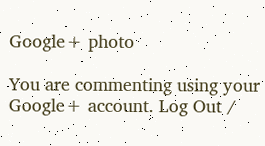Google+ photo

You are commenting using your Google+ account. Log Out /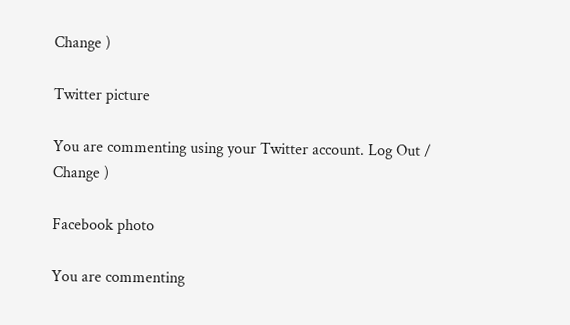Change )

Twitter picture

You are commenting using your Twitter account. Log Out /  Change )

Facebook photo

You are commenting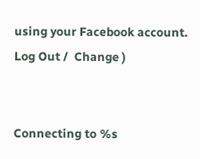using your Facebook account. Log Out /  Change )


Connecting to %s